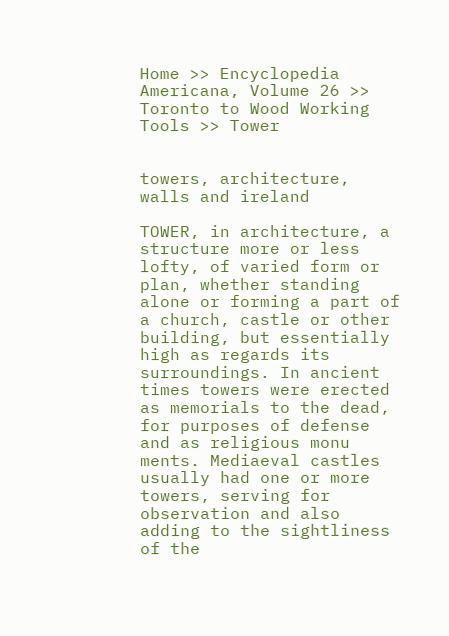Home >> Encyclopedia Americana, Volume 26 >> Toronto to Wood Working Tools >> Tower


towers, architecture, walls and ireland

TOWER, in architecture, a structure more or less lofty, of varied form or plan, whether standing alone or forming a part of a church, castle or other building, but essentially high as regards its surroundings. In ancient times towers were erected as memorials to the dead, for purposes of defense and as religious monu ments. Mediaeval castles usually had one or more towers, serving for observation and also adding to the sightliness of the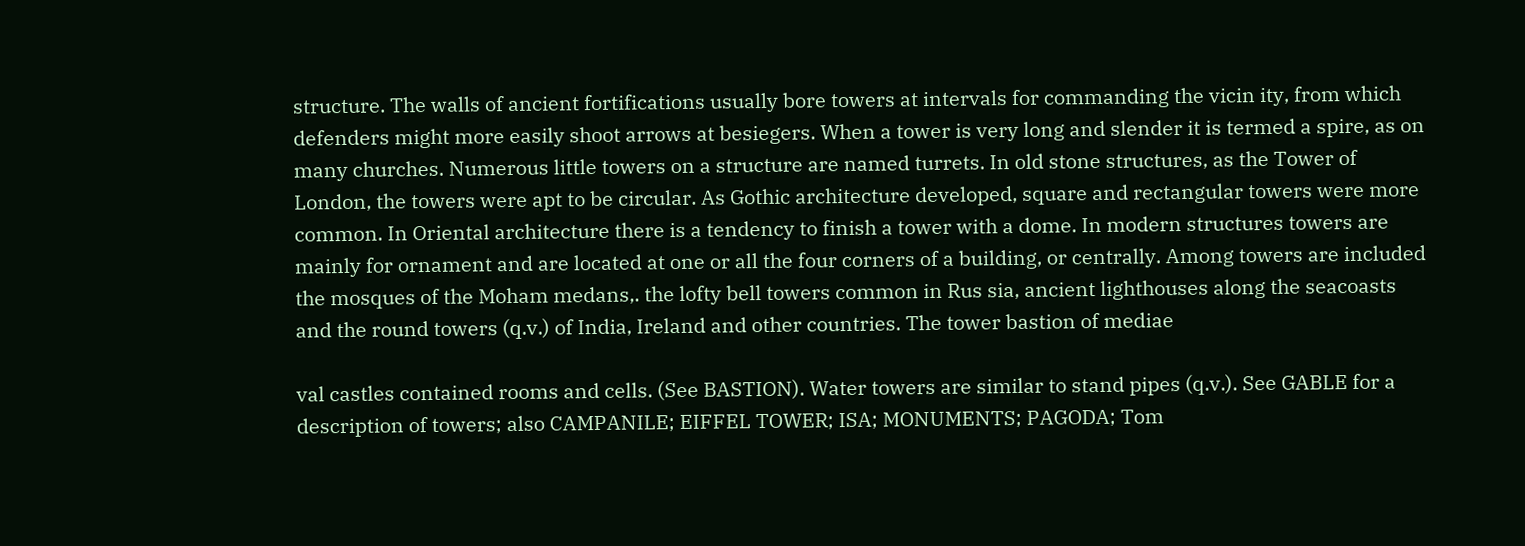structure. The walls of ancient fortifications usually bore towers at intervals for commanding the vicin ity, from which defenders might more easily shoot arrows at besiegers. When a tower is very long and slender it is termed a spire, as on many churches. Numerous little towers on a structure are named turrets. In old stone structures, as the Tower of London, the towers were apt to be circular. As Gothic architecture developed, square and rectangular towers were more common. In Oriental architecture there is a tendency to finish a tower with a dome. In modern structures towers are mainly for ornament and are located at one or all the four corners of a building, or centrally. Among towers are included the mosques of the Moham medans,. the lofty bell towers common in Rus sia, ancient lighthouses along the seacoasts and the round towers (q.v.) of India, Ireland and other countries. The tower bastion of mediae

val castles contained rooms and cells. (See BASTION). Water towers are similar to stand pipes (q.v.). See GABLE for a description of towers; also CAMPANILE; EIFFEL TOWER; ISA; MONUMENTS; PAGODA; Tom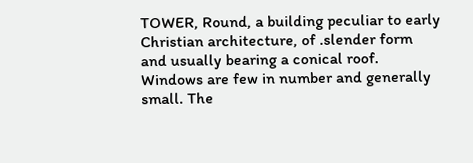TOWER, Round, a building peculiar to early Christian architecture, of .slender form and usually bearing a conical roof. Windows are few in number and generally small. The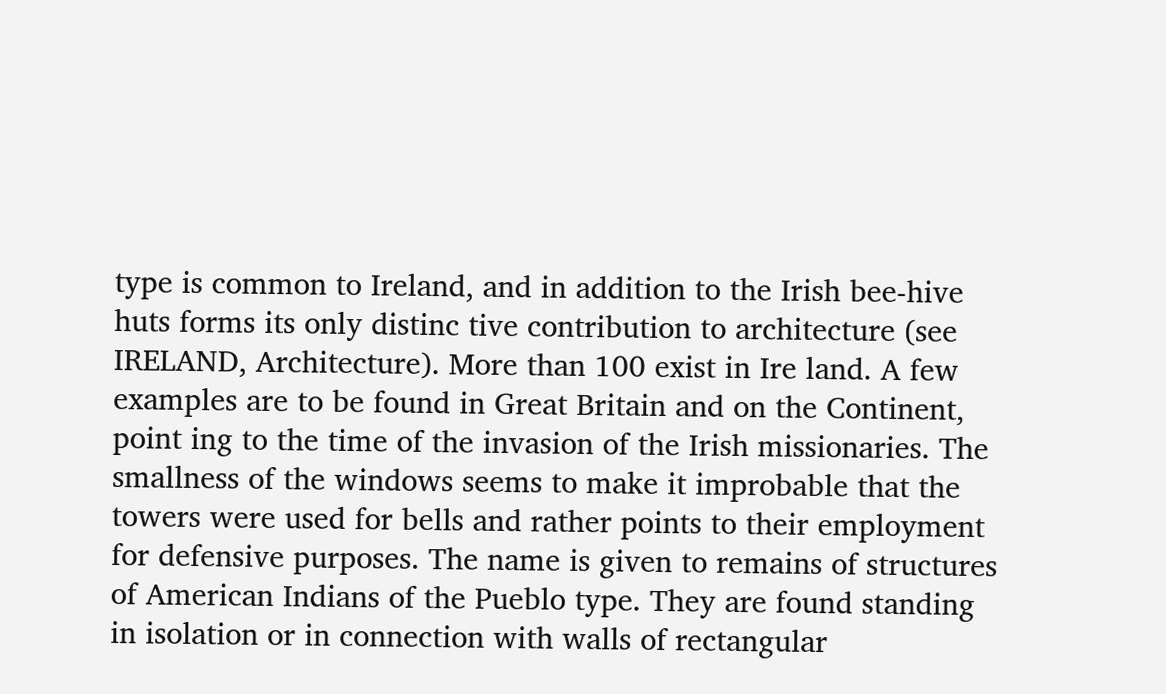type is common to Ireland, and in addition to the Irish bee-hive huts forms its only distinc tive contribution to architecture (see IRELAND, Architecture). More than 100 exist in Ire land. A few examples are to be found in Great Britain and on the Continent, point ing to the time of the invasion of the Irish missionaries. The smallness of the windows seems to make it improbable that the towers were used for bells and rather points to their employment for defensive purposes. The name is given to remains of structures of American Indians of the Pueblo type. They are found standing in isolation or in connection with walls of rectangular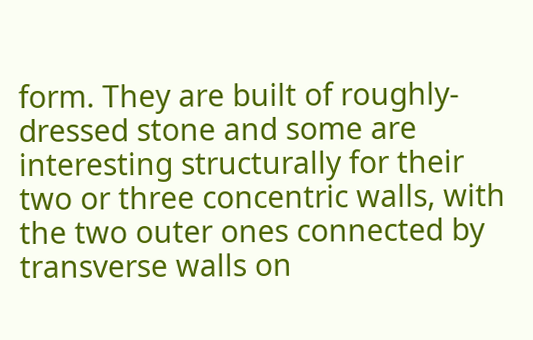form. They are built of roughly-dressed stone and some are interesting structurally for their two or three concentric walls, with the two outer ones connected by transverse walls on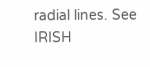radial lines. See IRISH